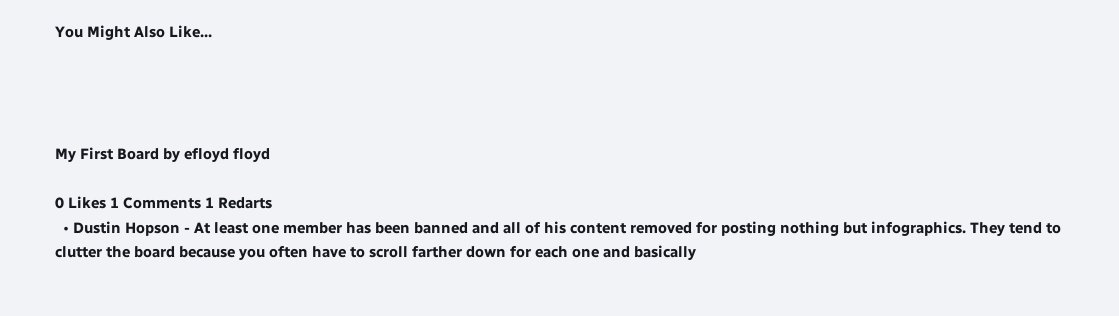You Might Also Like...




My First Board by efloyd floyd

0 Likes 1 Comments 1 Redarts
  • Dustin Hopson - At least one member has been banned and all of his content removed for posting nothing but infographics. They tend to clutter the board because you often have to scroll farther down for each one and basically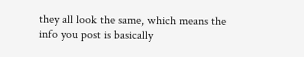they all look the same, which means the info you post is basically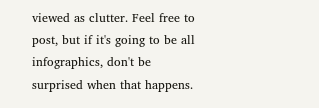viewed as clutter. Feel free to post, but if it's going to be all infographics, don't be surprised when that happens.